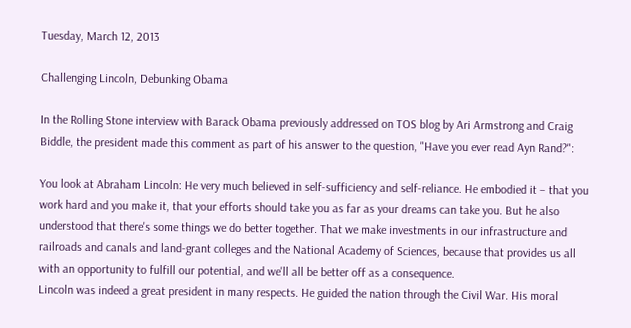Tuesday, March 12, 2013

Challenging Lincoln, Debunking Obama

In the Rolling Stone interview with Barack Obama previously addressed on TOS blog by Ari Armstrong and Craig Biddle, the president made this comment as part of his answer to the question, "Have you ever read Ayn Rand?":

You look at Abraham Lincoln: He very much believed in self-sufficiency and self-reliance. He embodied it – that you work hard and you make it, that your efforts should take you as far as your dreams can take you. But he also understood that there's some things we do better together. That we make investments in our infrastructure and railroads and canals and land-grant colleges and the National Academy of Sciences, because that provides us all with an opportunity to fulfill our potential, and we'll all be better off as a consequence.
Lincoln was indeed a great president in many respects. He guided the nation through the Civil War. His moral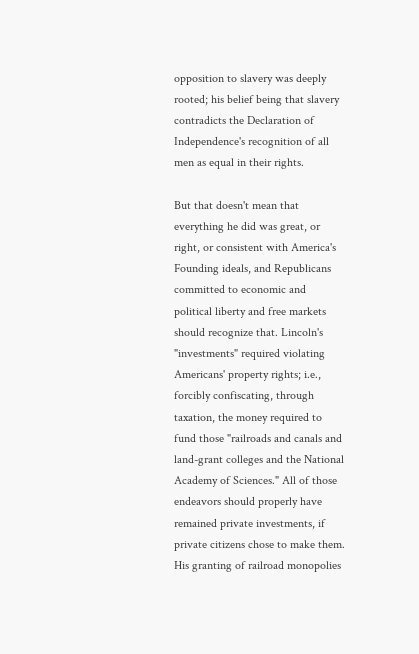opposition to slavery was deeply rooted; his belief being that slavery contradicts the Declaration of Independence's recognition of all men as equal in their rights.

But that doesn't mean that everything he did was great, or right, or consistent with America's Founding ideals, and Republicans committed to economic and political liberty and free markets should recognize that. Lincoln's "investments" required violating Americans' property rights; i.e., forcibly confiscating, through taxation, the money required to fund those "railroads and canals and land-grant colleges and the National Academy of Sciences." All of those endeavors should properly have remained private investments, if private citizens chose to make them. His granting of railroad monopolies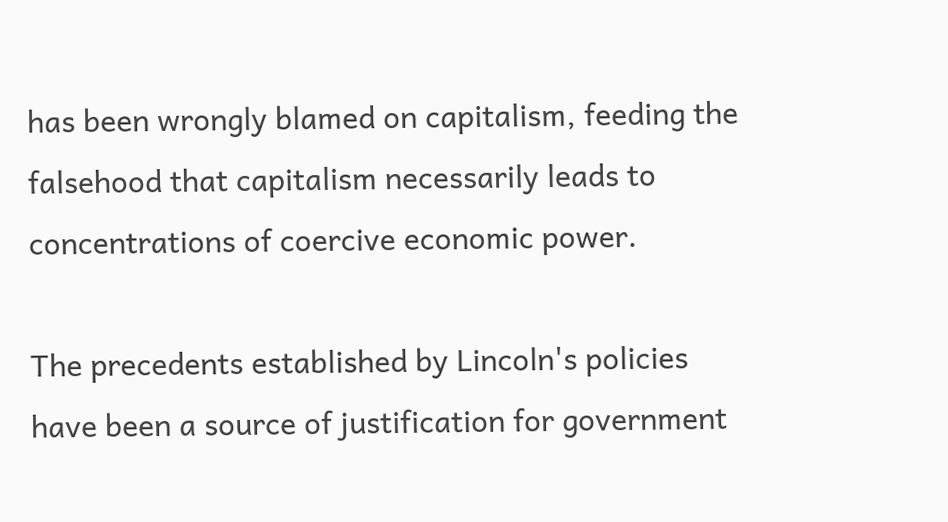has been wrongly blamed on capitalism, feeding the falsehood that capitalism necessarily leads to concentrations of coercive economic power.

The precedents established by Lincoln's policies have been a source of justification for government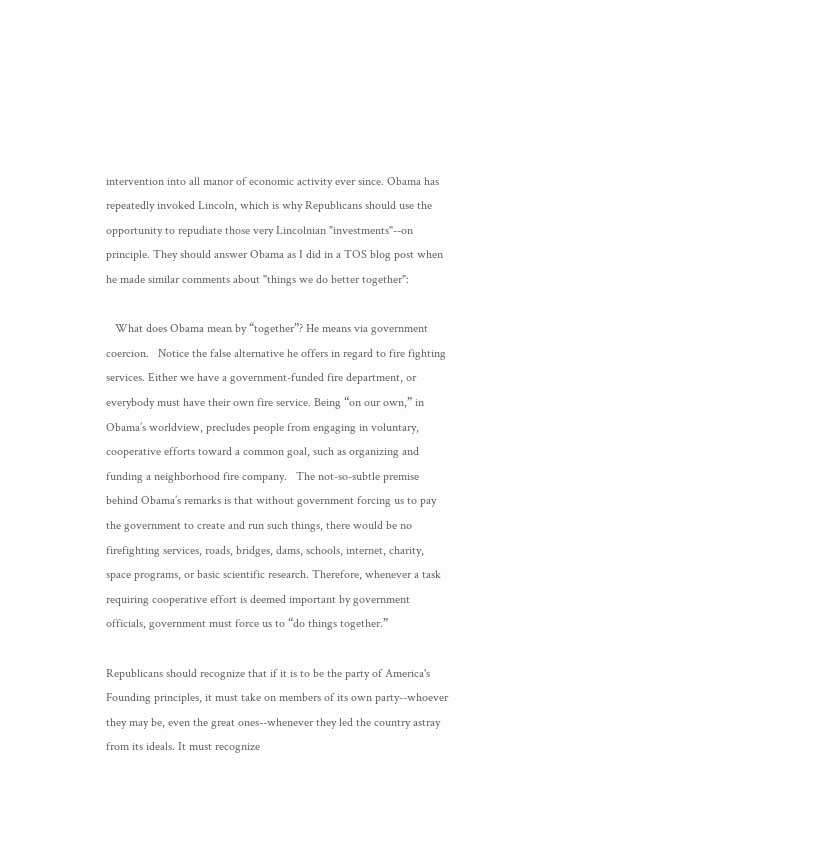intervention into all manor of economic activity ever since. Obama has repeatedly invoked Lincoln, which is why Republicans should use the opportunity to repudiate those very Lincolnian "investments"--on principle. They should answer Obama as I did in a TOS blog post when he made similar comments about "things we do better together":

   What does Obama mean by “together”? He means via government coercion.   Notice the false alternative he offers in regard to fire fighting services. Either we have a government-funded fire department, or everybody must have their own fire service. Being “on our own,” in Obama’s worldview, precludes people from engaging in voluntary, cooperative efforts toward a common goal, such as organizing and funding a neighborhood fire company.   The not-so-subtle premise behind Obama’s remarks is that without government forcing us to pay the government to create and run such things, there would be no firefighting services, roads, bridges, dams, schools, internet, charity, space programs, or basic scientific research. Therefore, whenever a task requiring cooperative effort is deemed important by government officials, government must force us to “do things together.”

Republicans should recognize that if it is to be the party of America's Founding principles, it must take on members of its own party--whoever they may be, even the great ones--whenever they led the country astray from its ideals. It must recognize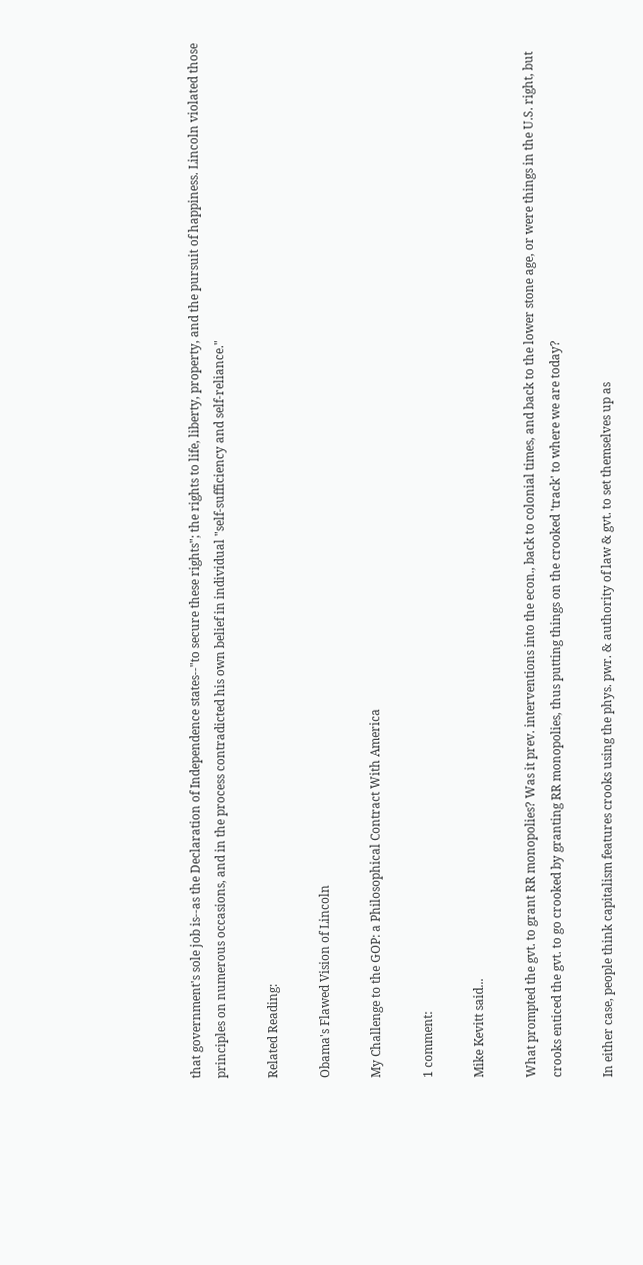that government's sole job is--as the Declaration of Independence states--"to secure these rights"; the rights to life, liberty, property, and the pursuit of happiness. Lincoln violated those principles on numerous occasions, and in the process contradicted his own belief in individual "self-sufficiency and self-reliance."

Related Reading:

Obama's Flawed Vision of Lincoln

My Challenge to the GOP: a Philosophical Contract With America

1 comment:

Mike Kevitt said...

What prompted the gvt. to grant RR monopolies? Was it prev. interventions into the econ., back to colonial times, and back to the lower stone age, or were things in the U.S. right, but crooks enticed the gvt. to go crooked by granting RR monopolies, thus putting things on the crooked 'track' to where we are today?

In either case, people think capitalism features crooks using the phys. pwr. & authority of law & gvt. to set themselves up as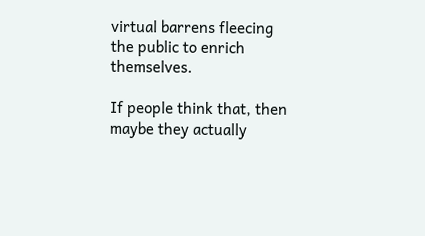virtual barrens fleecing the public to enrich themselves.

If people think that, then maybe they actually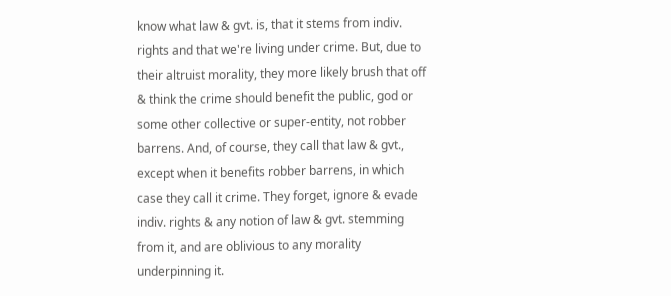know what law & gvt. is, that it stems from indiv. rights and that we're living under crime. But, due to their altruist morality, they more likely brush that off & think the crime should benefit the public, god or some other collective or super-entity, not robber barrens. And, of course, they call that law & gvt., except when it benefits robber barrens, in which case they call it crime. They forget, ignore & evade indiv. rights & any notion of law & gvt. stemming from it, and are oblivious to any morality underpinning it.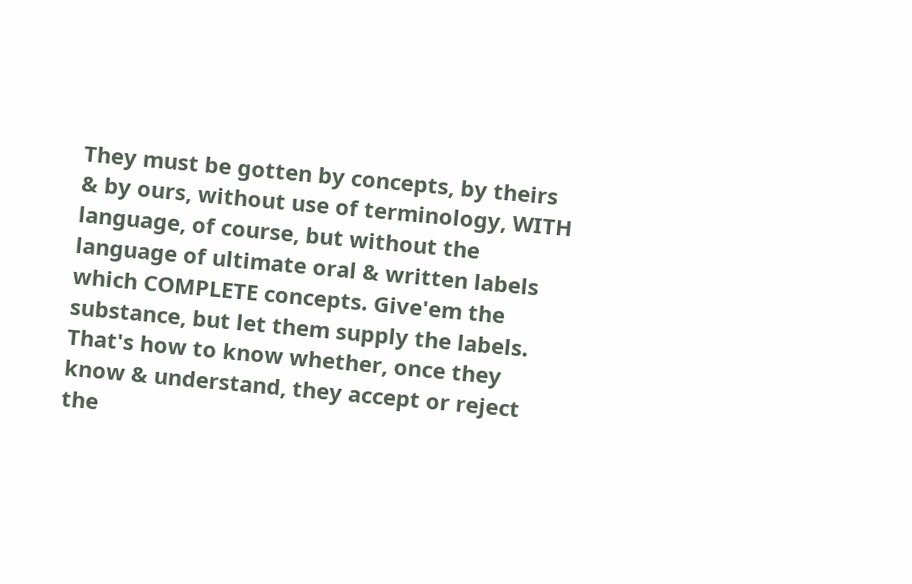They must be gotten by concepts, by theirs & by ours, without use of terminology, WITH language, of course, but without the language of ultimate oral & written labels which COMPLETE concepts. Give'em the substance, but let them supply the labels. That's how to know whether, once they know & understand, they accept or reject the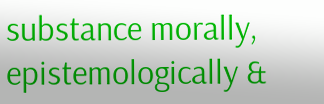substance morally, epistemologically &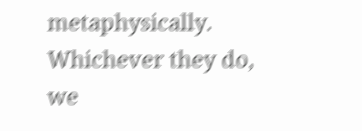metaphysically. Whichever they do, we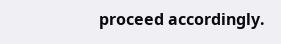proceed accordingly.